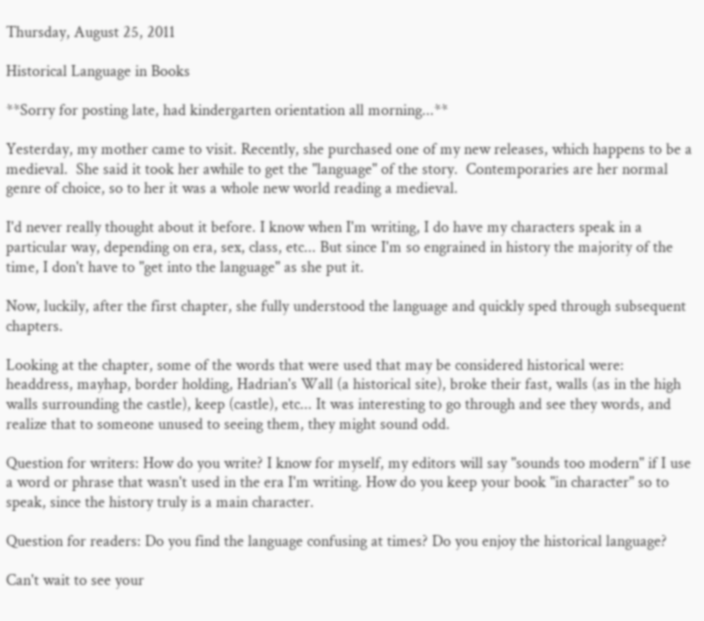Thursday, August 25, 2011

Historical Language in Books

**Sorry for posting late, had kindergarten orientation all morning...**

Yesterday, my mother came to visit. Recently, she purchased one of my new releases, which happens to be a medieval.  She said it took her awhile to get the "language" of the story.  Contemporaries are her normal genre of choice, so to her it was a whole new world reading a medieval.

I'd never really thought about it before. I know when I'm writing, I do have my characters speak in a particular way, depending on era, sex, class, etc... But since I'm so engrained in history the majority of the time, I don't have to "get into the language" as she put it.

Now, luckily, after the first chapter, she fully understood the language and quickly sped through subsequent chapters.

Looking at the chapter, some of the words that were used that may be considered historical were: headdress, mayhap, border holding, Hadrian's Wall (a historical site), broke their fast, walls (as in the high walls surrounding the castle), keep (castle), etc... It was interesting to go through and see they words, and realize that to someone unused to seeing them, they might sound odd.

Question for writers: How do you write? I know for myself, my editors will say "sounds too modern" if I use a word or phrase that wasn't used in the era I'm writing. How do you keep your book "in character" so to speak, since the history truly is a main character.

Question for readers: Do you find the language confusing at times? Do you enjoy the historical language?

Can't wait to see your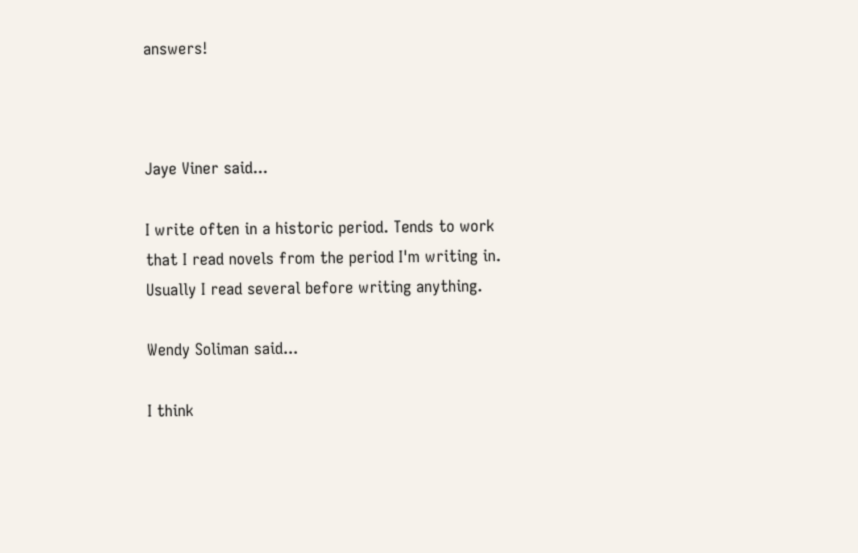answers!



Jaye Viner said...

I write often in a historic period. Tends to work that I read novels from the period I'm writing in. Usually I read several before writing anything.

Wendy Soliman said...

I think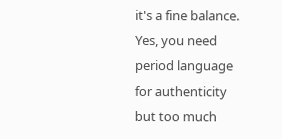it's a fine balance. Yes, you need period language for authenticity but too much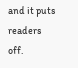and it puts readers off.